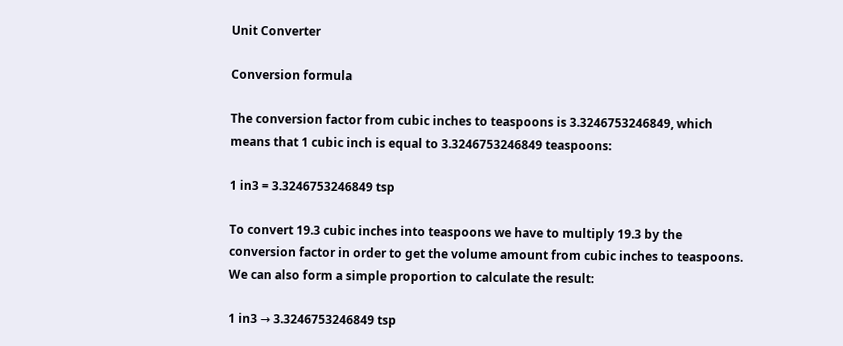Unit Converter

Conversion formula

The conversion factor from cubic inches to teaspoons is 3.3246753246849, which means that 1 cubic inch is equal to 3.3246753246849 teaspoons:

1 in3 = 3.3246753246849 tsp

To convert 19.3 cubic inches into teaspoons we have to multiply 19.3 by the conversion factor in order to get the volume amount from cubic inches to teaspoons. We can also form a simple proportion to calculate the result:

1 in3 → 3.3246753246849 tsp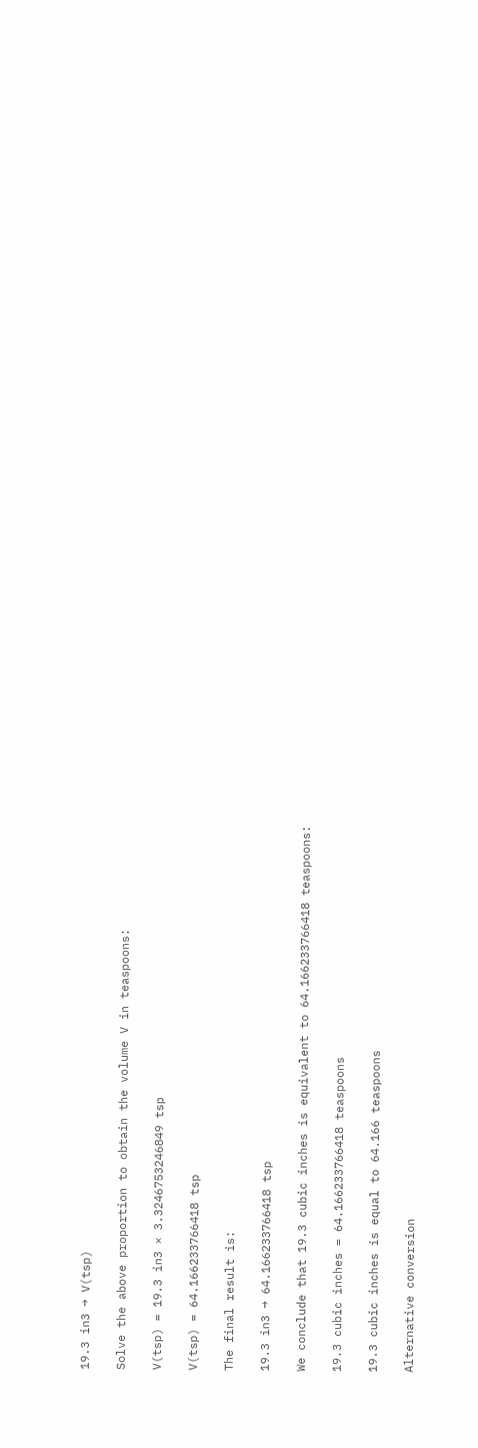19.3 in3 → V(tsp)

Solve the above proportion to obtain the volume V in teaspoons:

V(tsp) = 19.3 in3 × 3.3246753246849 tsp

V(tsp) = 64.166233766418 tsp

The final result is:

19.3 in3 → 64.166233766418 tsp

We conclude that 19.3 cubic inches is equivalent to 64.166233766418 teaspoons:

19.3 cubic inches = 64.166233766418 teaspoons

19.3 cubic inches is equal to 64.166 teaspoons

Alternative conversion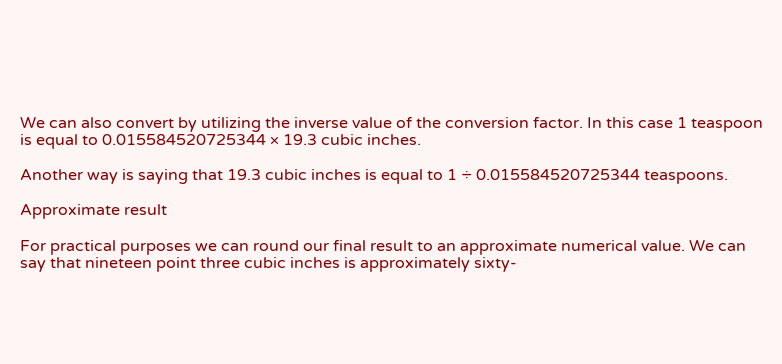We can also convert by utilizing the inverse value of the conversion factor. In this case 1 teaspoon is equal to 0.015584520725344 × 19.3 cubic inches.

Another way is saying that 19.3 cubic inches is equal to 1 ÷ 0.015584520725344 teaspoons.

Approximate result

For practical purposes we can round our final result to an approximate numerical value. We can say that nineteen point three cubic inches is approximately sixty-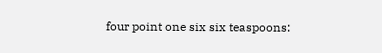four point one six six teaspoons: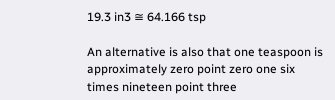19.3 in3 ≅ 64.166 tsp

An alternative is also that one teaspoon is approximately zero point zero one six times nineteen point three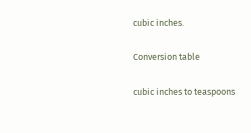cubic inches.

Conversion table

cubic inches to teaspoons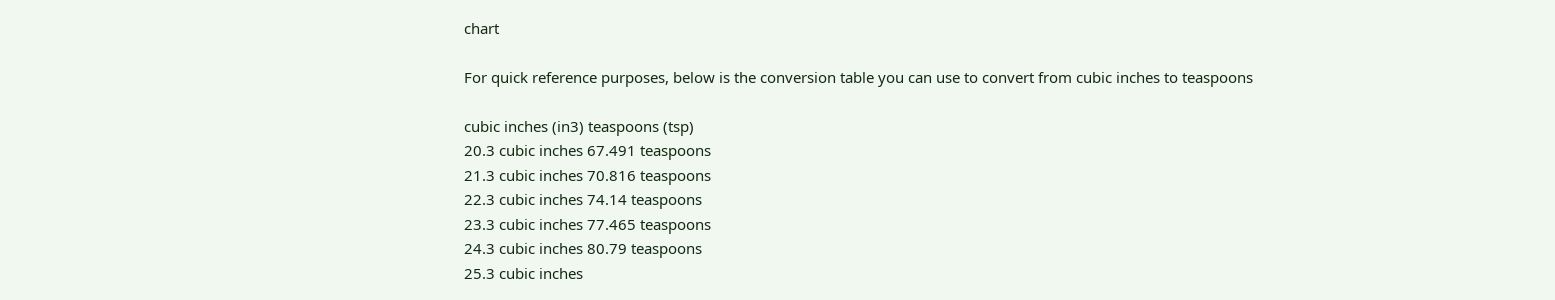chart

For quick reference purposes, below is the conversion table you can use to convert from cubic inches to teaspoons

cubic inches (in3) teaspoons (tsp)
20.3 cubic inches 67.491 teaspoons
21.3 cubic inches 70.816 teaspoons
22.3 cubic inches 74.14 teaspoons
23.3 cubic inches 77.465 teaspoons
24.3 cubic inches 80.79 teaspoons
25.3 cubic inches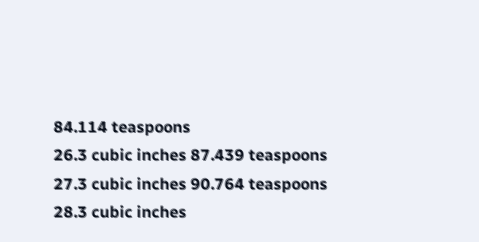84.114 teaspoons
26.3 cubic inches 87.439 teaspoons
27.3 cubic inches 90.764 teaspoons
28.3 cubic inches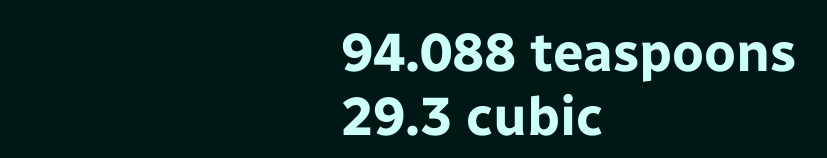94.088 teaspoons
29.3 cubic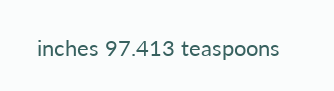inches 97.413 teaspoons